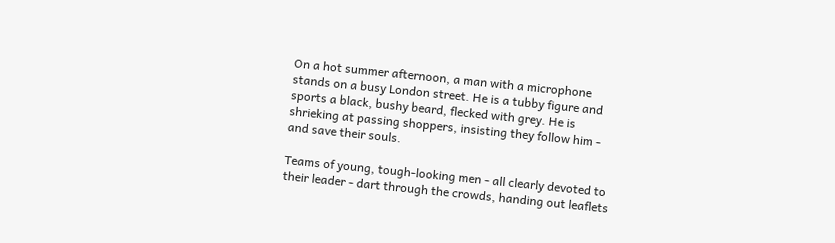On a hot summer afternoon, a man with a microphone stands on a busy London street. He is a tubby figure and sports a black, bushy beard, flecked with grey. He is shrieking at passing shoppers, insisting they follow him - and save their souls.

Teams of young, tough-looking men - all clearly devoted to their leader - dart through the crowds, handing out leaflets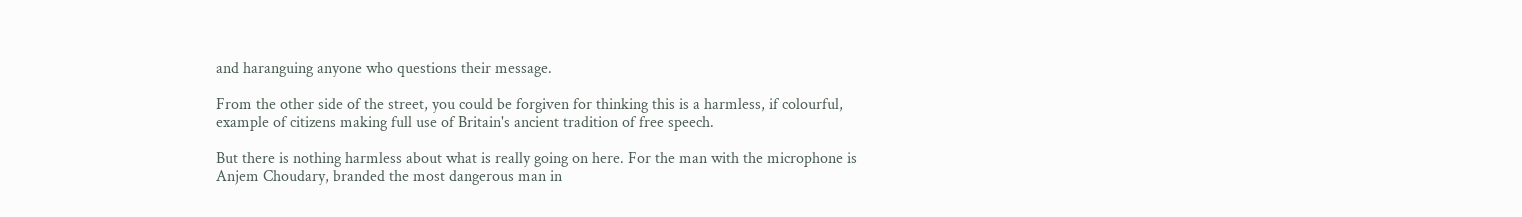and haranguing anyone who questions their message.

From the other side of the street, you could be forgiven for thinking this is a harmless, if colourful, example of citizens making full use of Britain's ancient tradition of free speech.

But there is nothing harmless about what is really going on here. For the man with the microphone is Anjem Choudary, branded the most dangerous man in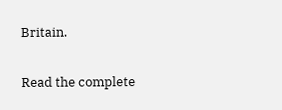Britain.

Read the complete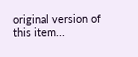original version of this item...